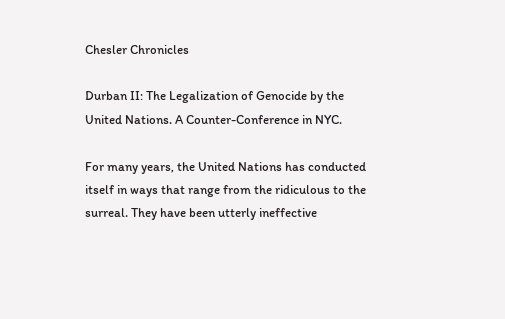Chesler Chronicles

Durban II: The Legalization of Genocide by the United Nations. A Counter-Conference in NYC.

For many years, the United Nations has conducted itself in ways that range from the ridiculous to the surreal. They have been utterly ineffective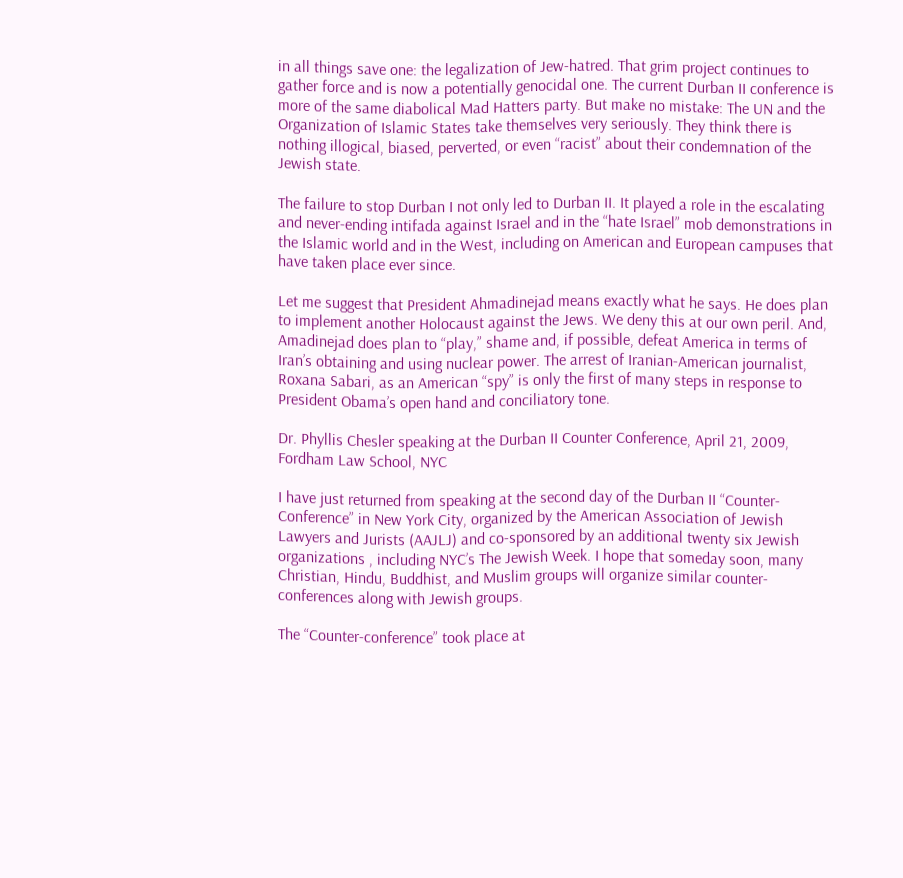in all things save one: the legalization of Jew-hatred. That grim project continues to gather force and is now a potentially genocidal one. The current Durban II conference is more of the same diabolical Mad Hatters party. But make no mistake: The UN and the Organization of Islamic States take themselves very seriously. They think there is nothing illogical, biased, perverted, or even “racist” about their condemnation of the Jewish state.

The failure to stop Durban I not only led to Durban II. It played a role in the escalating and never-ending intifada against Israel and in the “hate Israel” mob demonstrations in the Islamic world and in the West, including on American and European campuses that have taken place ever since.

Let me suggest that President Ahmadinejad means exactly what he says. He does plan to implement another Holocaust against the Jews. We deny this at our own peril. And, Amadinejad does plan to “play,” shame and, if possible, defeat America in terms of Iran’s obtaining and using nuclear power. The arrest of Iranian-American journalist, Roxana Sabari, as an American “spy” is only the first of many steps in response to President Obama’s open hand and conciliatory tone.

Dr. Phyllis Chesler speaking at the Durban II Counter Conference, April 21, 2009, Fordham Law School, NYC

I have just returned from speaking at the second day of the Durban II “Counter-Conference” in New York City, organized by the American Association of Jewish Lawyers and Jurists (AAJLJ) and co-sponsored by an additional twenty six Jewish organizations , including NYC’s The Jewish Week. I hope that someday soon, many Christian, Hindu, Buddhist, and Muslim groups will organize similar counter-conferences along with Jewish groups.

The “Counter-conference” took place at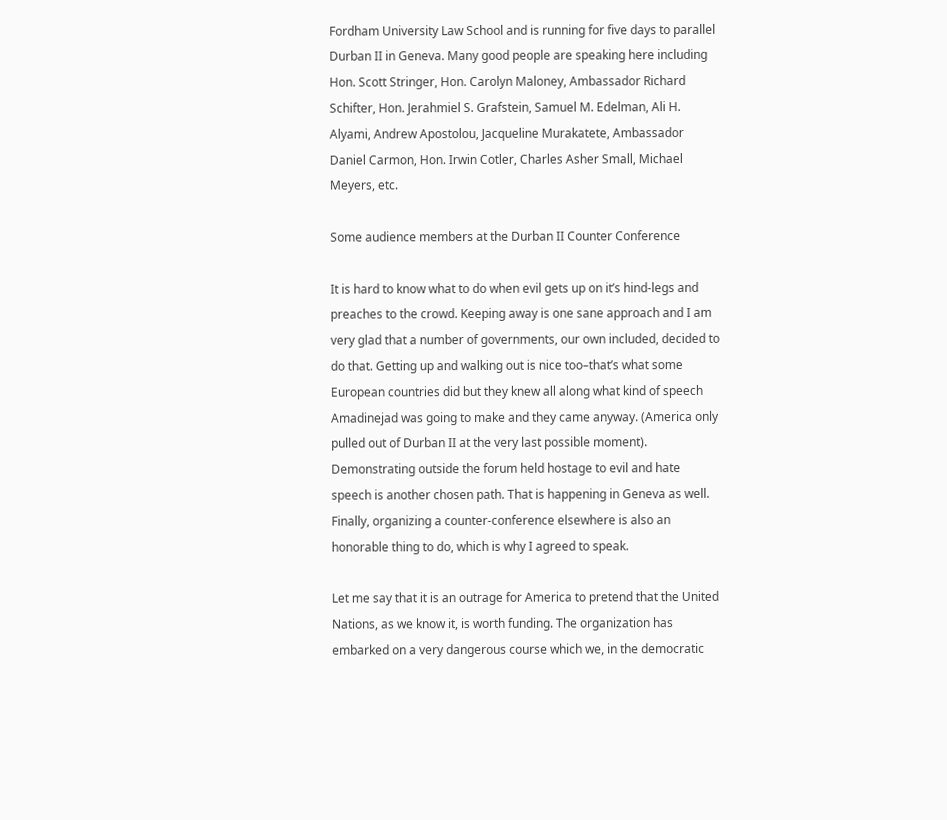Fordham University Law School and is running for five days to parallel Durban II in Geneva. Many good people are speaking here including Hon. Scott Stringer, Hon. Carolyn Maloney, Ambassador Richard Schifter, Hon. Jerahmiel S. Grafstein, Samuel M. Edelman, Ali H. Alyami, Andrew Apostolou, Jacqueline Murakatete, Ambassador Daniel Carmon, Hon. Irwin Cotler, Charles Asher Small, Michael Meyers, etc.

Some audience members at the Durban II Counter Conference

It is hard to know what to do when evil gets up on it’s hind-legs and preaches to the crowd. Keeping away is one sane approach and I am very glad that a number of governments, our own included, decided to do that. Getting up and walking out is nice too–that’s what some European countries did but they knew all along what kind of speech Amadinejad was going to make and they came anyway. (America only pulled out of Durban II at the very last possible moment). Demonstrating outside the forum held hostage to evil and hate speech is another chosen path. That is happening in Geneva as well. Finally, organizing a counter-conference elsewhere is also an honorable thing to do, which is why I agreed to speak.

Let me say that it is an outrage for America to pretend that the United Nations, as we know it, is worth funding. The organization has embarked on a very dangerous course which we, in the democratic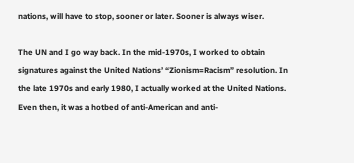nations, will have to stop, sooner or later. Sooner is always wiser.

The UN and I go way back. In the mid-1970s, I worked to obtain signatures against the United Nations’ “Zionism=Racism” resolution. In the late 1970s and early 1980, I actually worked at the United Nations. Even then, it was a hotbed of anti-American and anti-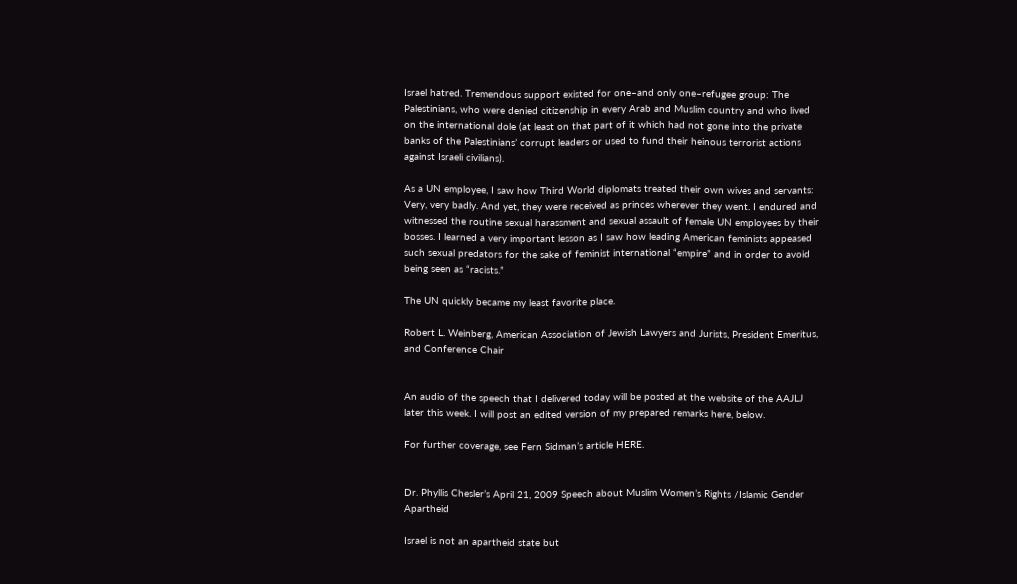Israel hatred. Tremendous support existed for one–and only one–refugee group: The Palestinians, who were denied citizenship in every Arab and Muslim country and who lived on the international dole (at least on that part of it which had not gone into the private banks of the Palestinians’ corrupt leaders or used to fund their heinous terrorist actions against Israeli civilians).

As a UN employee, I saw how Third World diplomats treated their own wives and servants: Very, very badly. And yet, they were received as princes wherever they went. I endured and witnessed the routine sexual harassment and sexual assault of female UN employees by their bosses. I learned a very important lesson as I saw how leading American feminists appeased such sexual predators for the sake of feminist international “empire” and in order to avoid being seen as “racists.”

The UN quickly became my least favorite place.

Robert L. Weinberg, American Association of Jewish Lawyers and Jurists, President Emeritus, and Conference Chair


An audio of the speech that I delivered today will be posted at the website of the AAJLJ later this week. I will post an edited version of my prepared remarks here, below.

For further coverage, see Fern Sidman’s article HERE.


Dr. Phyllis Chesler’s April 21, 2009 Speech about Muslim Women’s Rights /Islamic Gender Apartheid

Israel is not an apartheid state but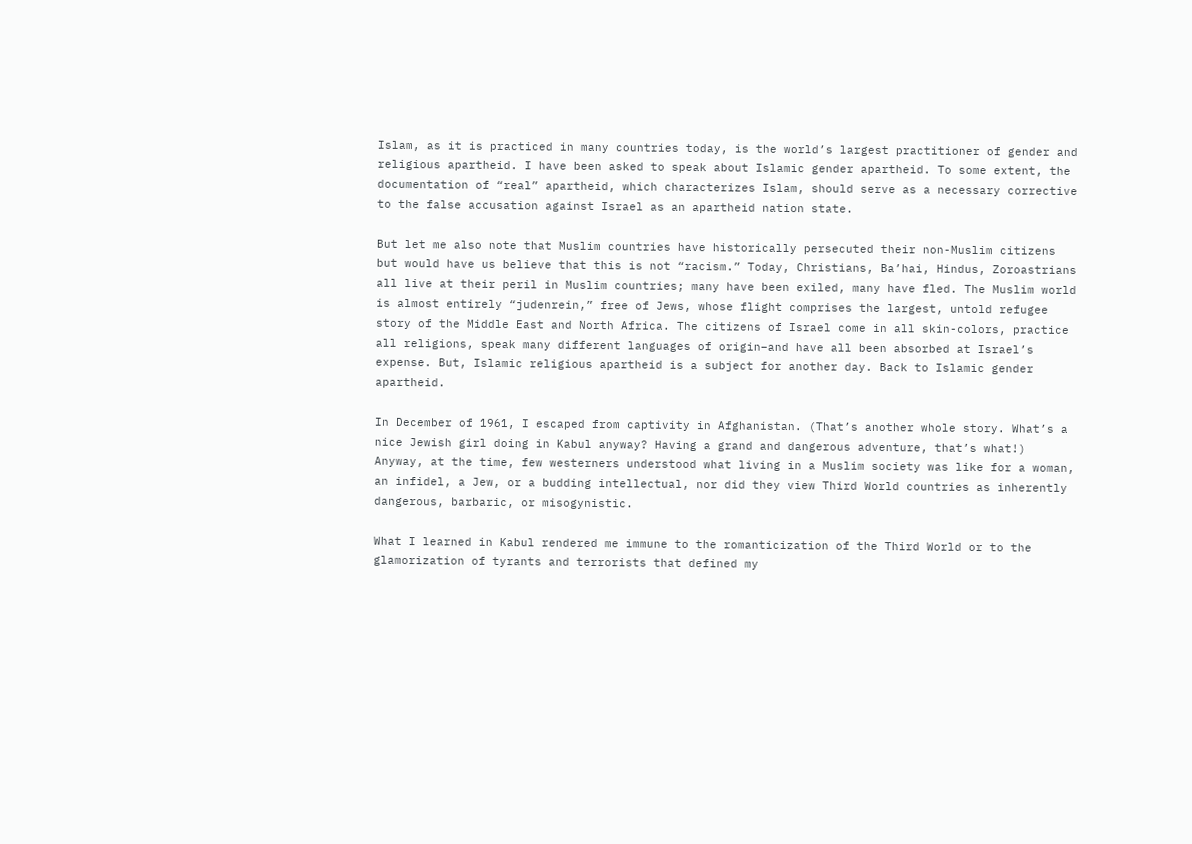Islam, as it is practiced in many countries today, is the world’s largest practitioner of gender and religious apartheid. I have been asked to speak about Islamic gender apartheid. To some extent, the documentation of “real” apartheid, which characterizes Islam, should serve as a necessary corrective to the false accusation against Israel as an apartheid nation state.

But let me also note that Muslim countries have historically persecuted their non-Muslim citizens but would have us believe that this is not “racism.” Today, Christians, Ba’hai, Hindus, Zoroastrians all live at their peril in Muslim countries; many have been exiled, many have fled. The Muslim world is almost entirely “judenrein,” free of Jews, whose flight comprises the largest, untold refugee story of the Middle East and North Africa. The citizens of Israel come in all skin-colors, practice all religions, speak many different languages of origin–and have all been absorbed at Israel’s expense. But, Islamic religious apartheid is a subject for another day. Back to Islamic gender apartheid.

In December of 1961, I escaped from captivity in Afghanistan. (That’s another whole story. What’s a nice Jewish girl doing in Kabul anyway? Having a grand and dangerous adventure, that’s what!) Anyway, at the time, few westerners understood what living in a Muslim society was like for a woman, an infidel, a Jew, or a budding intellectual, nor did they view Third World countries as inherently dangerous, barbaric, or misogynistic.

What I learned in Kabul rendered me immune to the romanticization of the Third World or to the glamorization of tyrants and terrorists that defined my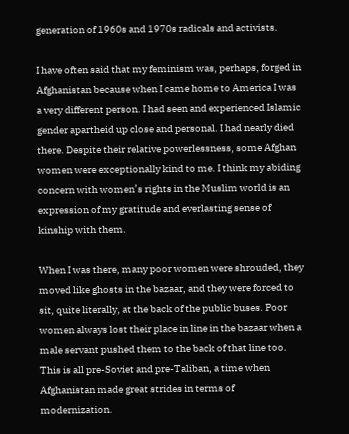generation of 1960s and 1970s radicals and activists.

I have often said that my feminism was, perhaps, forged in Afghanistan because when I came home to America I was a very different person. I had seen and experienced Islamic gender apartheid up close and personal. I had nearly died there. Despite their relative powerlessness, some Afghan women were exceptionally kind to me. I think my abiding concern with women’s rights in the Muslim world is an expression of my gratitude and everlasting sense of kinship with them.

When I was there, many poor women were shrouded, they moved like ghosts in the bazaar, and they were forced to sit, quite literally, at the back of the public buses. Poor women always lost their place in line in the bazaar when a male servant pushed them to the back of that line too. This is all pre-Soviet and pre-Taliban, a time when Afghanistan made great strides in terms of modernization.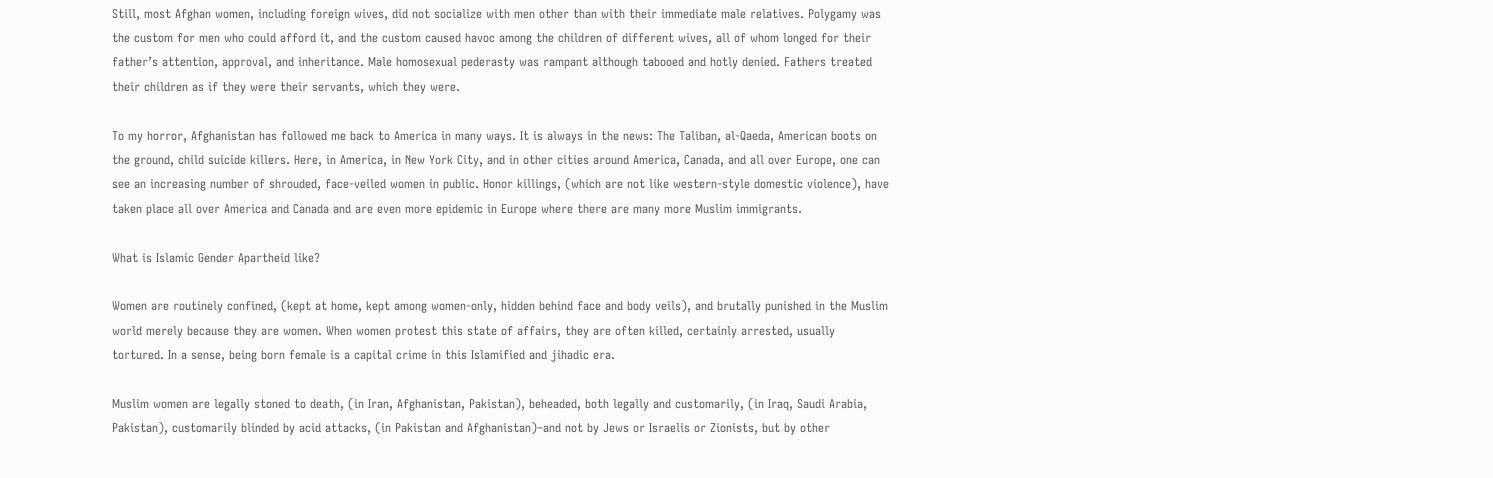Still, most Afghan women, including foreign wives, did not socialize with men other than with their immediate male relatives. Polygamy was the custom for men who could afford it, and the custom caused havoc among the children of different wives, all of whom longed for their father’s attention, approval, and inheritance. Male homosexual pederasty was rampant although tabooed and hotly denied. Fathers treated their children as if they were their servants, which they were.

To my horror, Afghanistan has followed me back to America in many ways. It is always in the news: The Taliban, al-Qaeda, American boots on the ground, child suicide killers. Here, in America, in New York City, and in other cities around America, Canada, and all over Europe, one can see an increasing number of shrouded, face-veiled women in public. Honor killings, (which are not like western-style domestic violence), have taken place all over America and Canada and are even more epidemic in Europe where there are many more Muslim immigrants.

What is Islamic Gender Apartheid like?

Women are routinely confined, (kept at home, kept among women-only, hidden behind face and body veils), and brutally punished in the Muslim world merely because they are women. When women protest this state of affairs, they are often killed, certainly arrested, usually tortured. In a sense, being born female is a capital crime in this Islamified and jihadic era.

Muslim women are legally stoned to death, (in Iran, Afghanistan, Pakistan), beheaded, both legally and customarily, (in Iraq, Saudi Arabia, Pakistan), customarily blinded by acid attacks, (in Pakistan and Afghanistan)–and not by Jews or Israelis or Zionists, but by other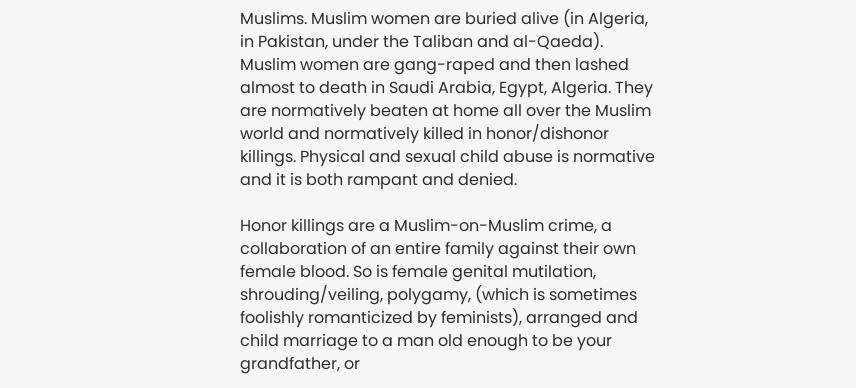Muslims. Muslim women are buried alive (in Algeria, in Pakistan, under the Taliban and al-Qaeda). Muslim women are gang-raped and then lashed almost to death in Saudi Arabia, Egypt, Algeria. They are normatively beaten at home all over the Muslim world and normatively killed in honor/dishonor killings. Physical and sexual child abuse is normative and it is both rampant and denied.

Honor killings are a Muslim-on-Muslim crime, a collaboration of an entire family against their own female blood. So is female genital mutilation, shrouding/veiling, polygamy, (which is sometimes foolishly romanticized by feminists), arranged and child marriage to a man old enough to be your grandfather, or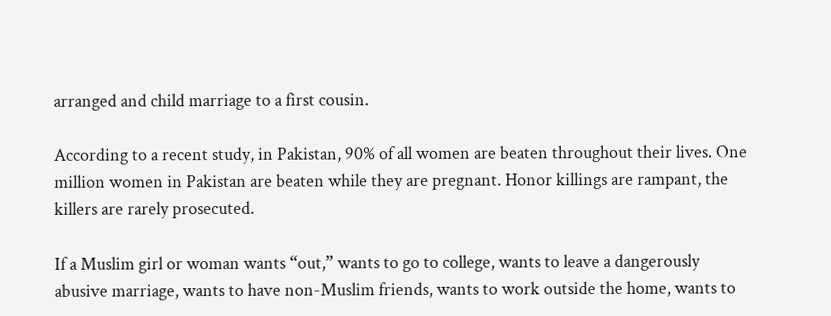arranged and child marriage to a first cousin.

According to a recent study, in Pakistan, 90% of all women are beaten throughout their lives. One million women in Pakistan are beaten while they are pregnant. Honor killings are rampant, the killers are rarely prosecuted.

If a Muslim girl or woman wants “out,” wants to go to college, wants to leave a dangerously abusive marriage, wants to have non-Muslim friends, wants to work outside the home, wants to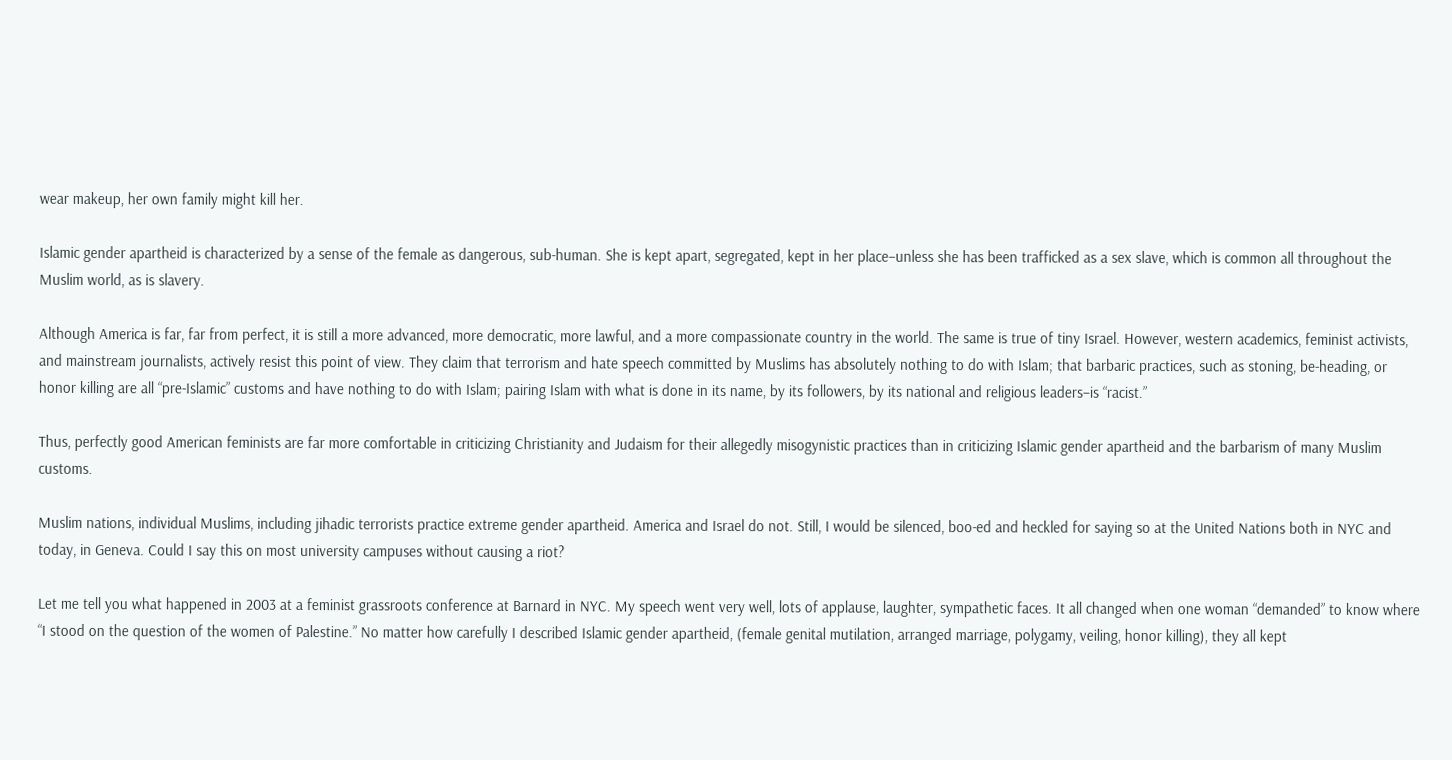wear makeup, her own family might kill her.

Islamic gender apartheid is characterized by a sense of the female as dangerous, sub-human. She is kept apart, segregated, kept in her place–unless she has been trafficked as a sex slave, which is common all throughout the Muslim world, as is slavery.

Although America is far, far from perfect, it is still a more advanced, more democratic, more lawful, and a more compassionate country in the world. The same is true of tiny Israel. However, western academics, feminist activists, and mainstream journalists, actively resist this point of view. They claim that terrorism and hate speech committed by Muslims has absolutely nothing to do with Islam; that barbaric practices, such as stoning, be-heading, or honor killing are all “pre-Islamic” customs and have nothing to do with Islam; pairing Islam with what is done in its name, by its followers, by its national and religious leaders–is “racist.”

Thus, perfectly good American feminists are far more comfortable in criticizing Christianity and Judaism for their allegedly misogynistic practices than in criticizing Islamic gender apartheid and the barbarism of many Muslim customs.

Muslim nations, individual Muslims, including jihadic terrorists practice extreme gender apartheid. America and Israel do not. Still, I would be silenced, boo-ed and heckled for saying so at the United Nations both in NYC and today, in Geneva. Could I say this on most university campuses without causing a riot?

Let me tell you what happened in 2003 at a feminist grassroots conference at Barnard in NYC. My speech went very well, lots of applause, laughter, sympathetic faces. It all changed when one woman “demanded” to know where “I stood on the question of the women of Palestine.” No matter how carefully I described Islamic gender apartheid, (female genital mutilation, arranged marriage, polygamy, veiling, honor killing), they all kept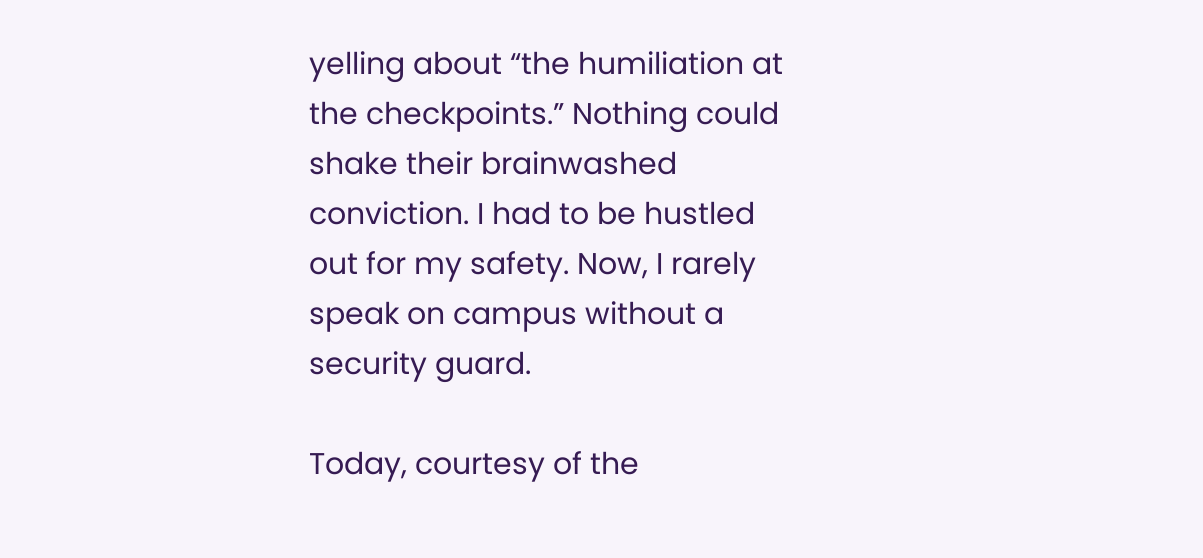yelling about “the humiliation at the checkpoints.” Nothing could shake their brainwashed conviction. I had to be hustled out for my safety. Now, I rarely speak on campus without a security guard.

Today, courtesy of the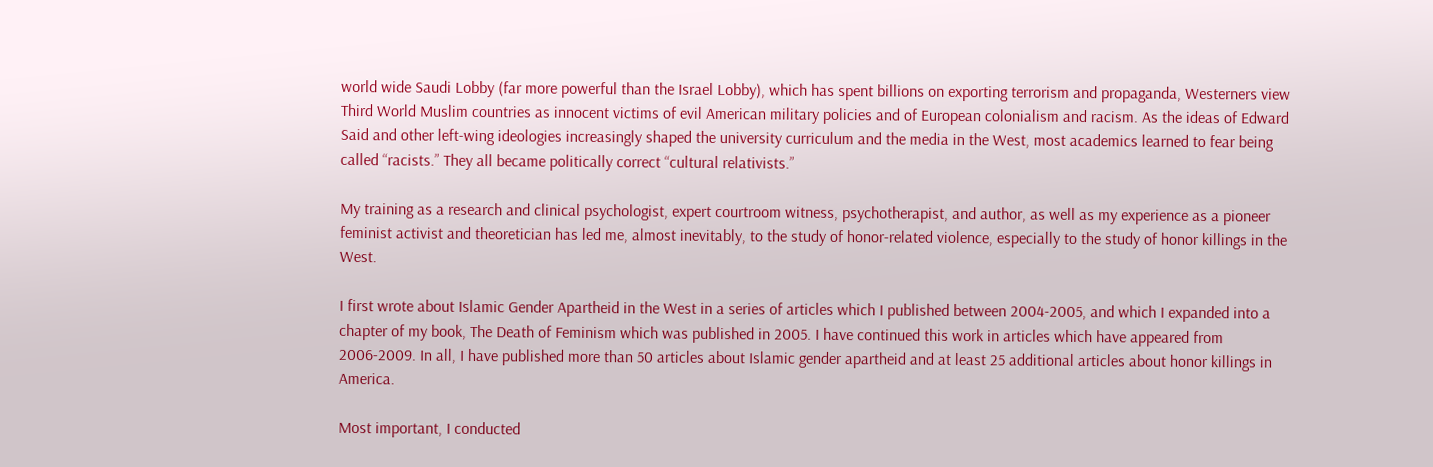world wide Saudi Lobby (far more powerful than the Israel Lobby), which has spent billions on exporting terrorism and propaganda, Westerners view Third World Muslim countries as innocent victims of evil American military policies and of European colonialism and racism. As the ideas of Edward Said and other left-wing ideologies increasingly shaped the university curriculum and the media in the West, most academics learned to fear being called “racists.” They all became politically correct “cultural relativists.”

My training as a research and clinical psychologist, expert courtroom witness, psychotherapist, and author, as well as my experience as a pioneer feminist activist and theoretician has led me, almost inevitably, to the study of honor-related violence, especially to the study of honor killings in the West.

I first wrote about Islamic Gender Apartheid in the West in a series of articles which I published between 2004-2005, and which I expanded into a chapter of my book, The Death of Feminism which was published in 2005. I have continued this work in articles which have appeared from 2006-2009. In all, I have published more than 50 articles about Islamic gender apartheid and at least 25 additional articles about honor killings in America.

Most important, I conducted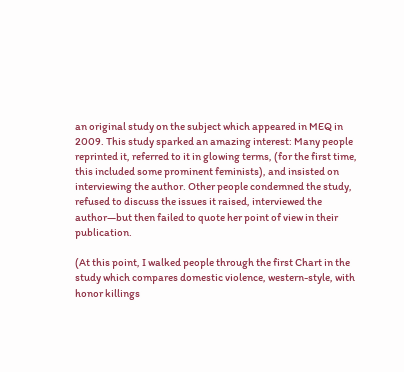an original study on the subject which appeared in MEQ in 2009. This study sparked an amazing interest: Many people reprinted it, referred to it in glowing terms, (for the first time, this included some prominent feminists), and insisted on interviewing the author. Other people condemned the study, refused to discuss the issues it raised, interviewed the author—but then failed to quote her point of view in their publication.

(At this point, I walked people through the first Chart in the study which compares domestic violence, western-style, with honor killings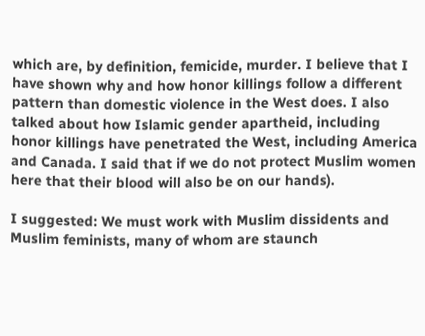which are, by definition, femicide, murder. I believe that I have shown why and how honor killings follow a different pattern than domestic violence in the West does. I also talked about how Islamic gender apartheid, including honor killings have penetrated the West, including America and Canada. I said that if we do not protect Muslim women here that their blood will also be on our hands).

I suggested: We must work with Muslim dissidents and Muslim feminists, many of whom are staunch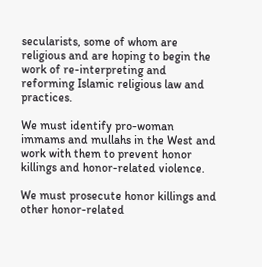secularists, some of whom are religious and are hoping to begin the work of re-interpreting and reforming Islamic religious law and practices.

We must identify pro-woman immams and mullahs in the West and work with them to prevent honor killings and honor-related violence.

We must prosecute honor killings and other honor-related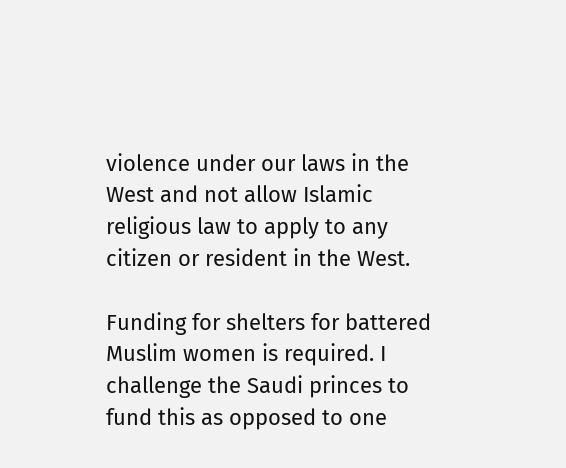violence under our laws in the West and not allow Islamic religious law to apply to any citizen or resident in the West.

Funding for shelters for battered Muslim women is required. I challenge the Saudi princes to fund this as opposed to one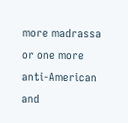more madrassa or one more anti-American and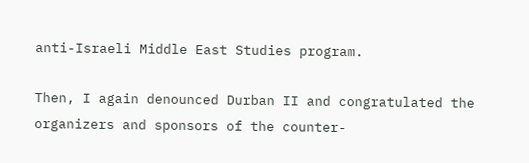anti-Israeli Middle East Studies program.

Then, I again denounced Durban II and congratulated the organizers and sponsors of the counter-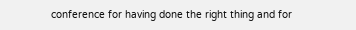conference for having done the right thing and for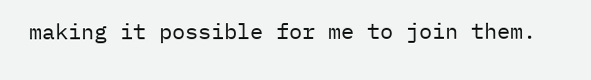making it possible for me to join them.